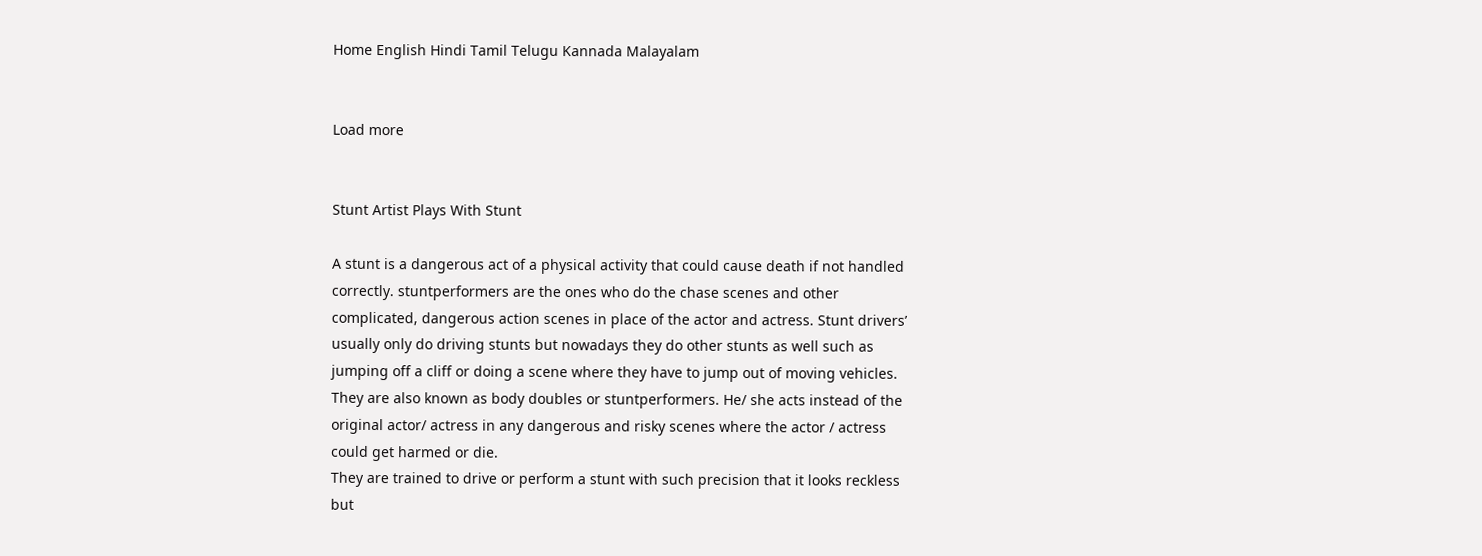Home English Hindi Tamil Telugu Kannada Malayalam


Load more


Stunt Artist Plays With Stunt

A stunt is a dangerous act of a physical activity that could cause death if not handled correctly. stuntperformers are the ones who do the chase scenes and other complicated, dangerous action scenes in place of the actor and actress. Stunt drivers’ usually only do driving stunts but nowadays they do other stunts as well such as jumping off a cliff or doing a scene where they have to jump out of moving vehicles. They are also known as body doubles or stuntperformers. He/ she acts instead of the original actor/ actress in any dangerous and risky scenes where the actor / actress could get harmed or die.
They are trained to drive or perform a stunt with such precision that it looks reckless but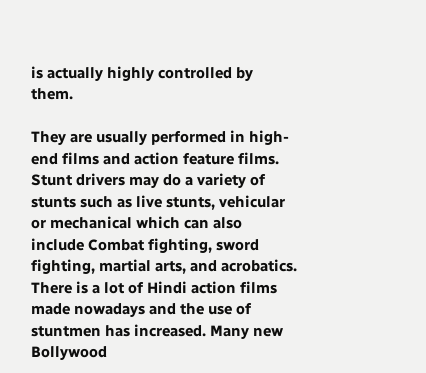is actually highly controlled by them.

They are usually performed in high-end films and action feature films. Stunt drivers may do a variety of stunts such as live stunts, vehicular or mechanical which can also include Combat fighting, sword fighting, martial arts, and acrobatics. There is a lot of Hindi action films made nowadays and the use of stuntmen has increased. Many new Bollywood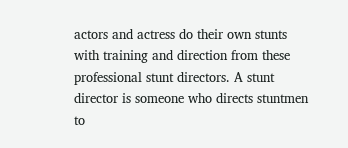actors and actress do their own stunts with training and direction from these professional stunt directors. A stunt director is someone who directs stuntmen to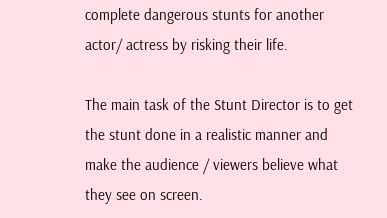complete dangerous stunts for another actor/ actress by risking their life.

The main task of the Stunt Director is to get the stunt done in a realistic manner and make the audience / viewers believe what they see on screen.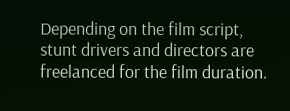Depending on the film script, stunt drivers and directors are freelanced for the film duration.